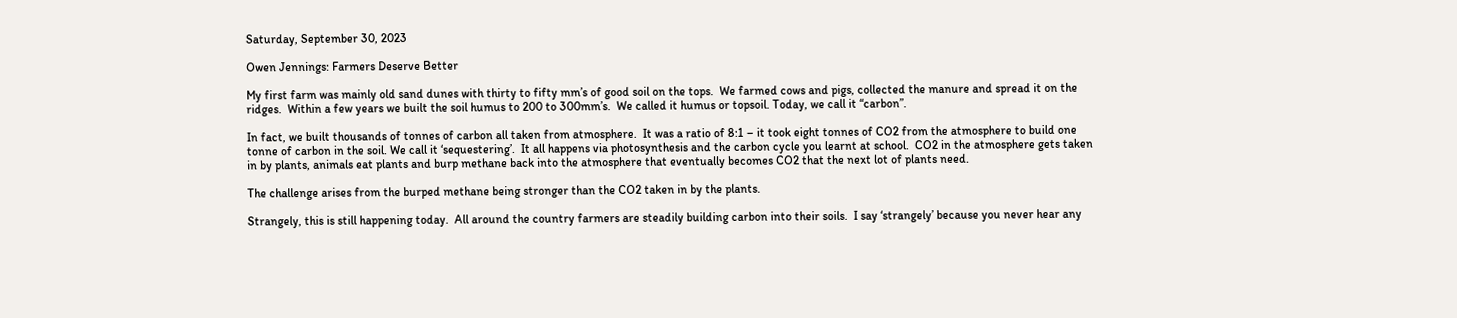Saturday, September 30, 2023

Owen Jennings: Farmers Deserve Better

My first farm was mainly old sand dunes with thirty to fifty mm’s of good soil on the tops.  We farmed cows and pigs, collected the manure and spread it on the ridges.  Within a few years we built the soil humus to 200 to 300mm’s.  We called it humus or topsoil. Today, we call it “carbon”.

In fact, we built thousands of tonnes of carbon all taken from atmosphere.  It was a ratio of 8:1 – it took eight tonnes of CO2 from the atmosphere to build one tonne of carbon in the soil. We call it ‘sequestering’.  It all happens via photosynthesis and the carbon cycle you learnt at school.  CO2 in the atmosphere gets taken in by plants, animals eat plants and burp methane back into the atmosphere that eventually becomes CO2 that the next lot of plants need.

The challenge arises from the burped methane being stronger than the CO2 taken in by the plants.

Strangely, this is still happening today.  All around the country farmers are steadily building carbon into their soils.  I say ‘strangely’ because you never hear any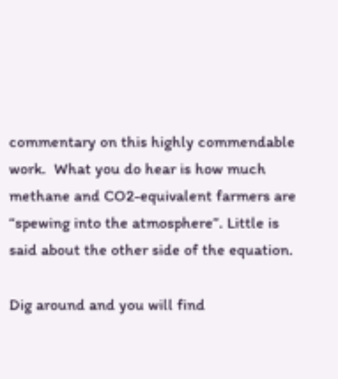commentary on this highly commendable work.  What you do hear is how much methane and CO2-equivalent farmers are “spewing into the atmosphere”. Little is said about the other side of the equation.

Dig around and you will find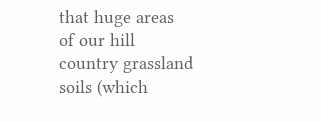that huge areas of our hill country grassland soils (which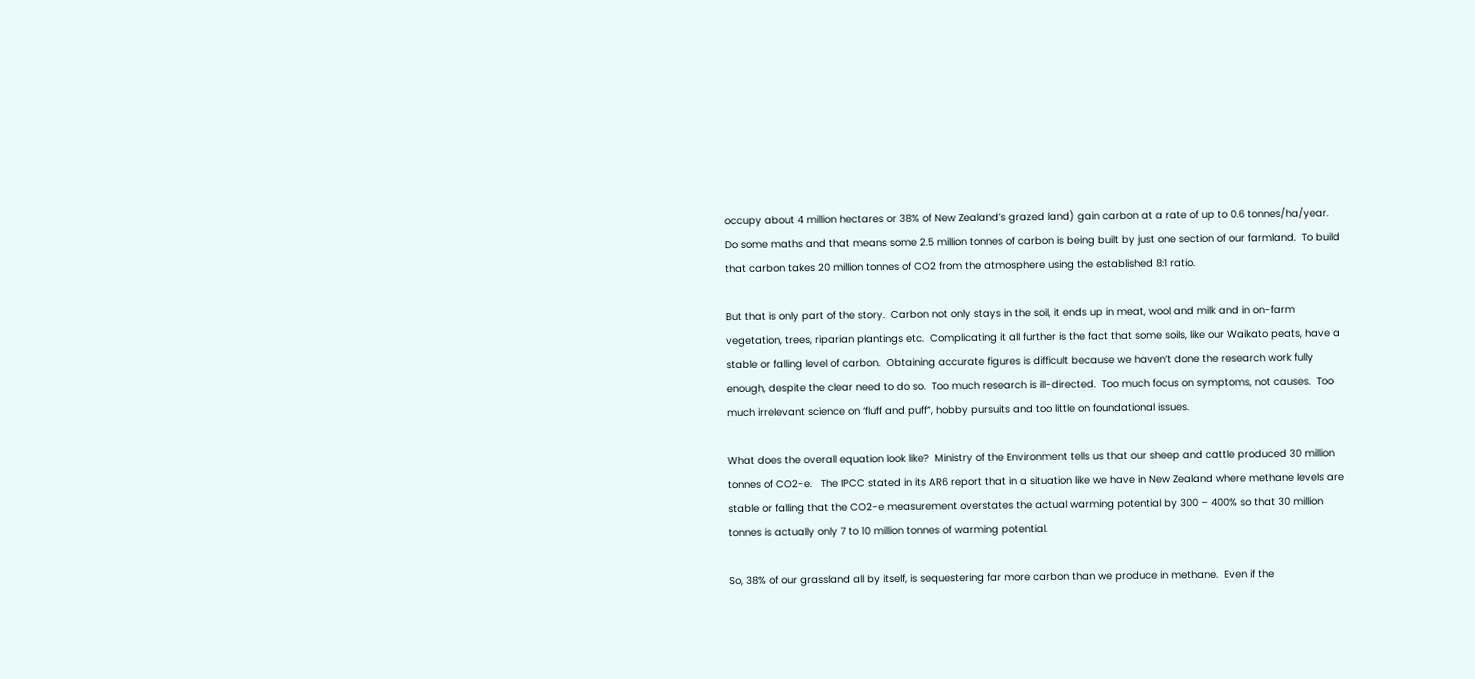occupy about 4 million hectares or 38% of New Zealand’s grazed land) gain carbon at a rate of up to 0.6 tonnes/ha/year.  Do some maths and that means some 2.5 million tonnes of carbon is being built by just one section of our farmland.  To build that carbon takes 20 million tonnes of CO2 from the atmosphere using the established 8:1 ratio.

But that is only part of the story.  Carbon not only stays in the soil, it ends up in meat, wool and milk and in on-farm vegetation, trees, riparian plantings etc.  Complicating it all further is the fact that some soils, like our Waikato peats, have a stable or falling level of carbon.  Obtaining accurate figures is difficult because we haven’t done the research work fully enough, despite the clear need to do so.  Too much research is ill-directed.  Too much focus on symptoms, not causes.  Too much irrelevant science on ‘fluff and puff”, hobby pursuits and too little on foundational issues.

What does the overall equation look like?  Ministry of the Environment tells us that our sheep and cattle produced 30 million tonnes of CO2-e.   The IPCC stated in its AR6 report that in a situation like we have in New Zealand where methane levels are stable or falling that the CO2-e measurement overstates the actual warming potential by 300 – 400% so that 30 million tonnes is actually only 7 to 10 million tonnes of warming potential.

So, 38% of our grassland all by itself, is sequestering far more carbon than we produce in methane.  Even if the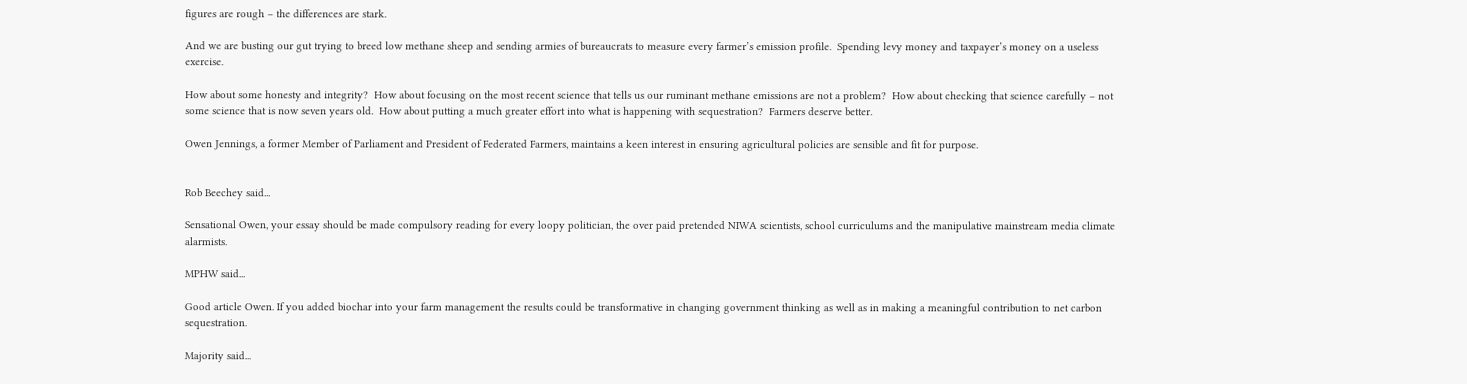figures are rough – the differences are stark.

And we are busting our gut trying to breed low methane sheep and sending armies of bureaucrats to measure every farmer’s emission profile.  Spending levy money and taxpayer’s money on a useless exercise.

How about some honesty and integrity?  How about focusing on the most recent science that tells us our ruminant methane emissions are not a problem?  How about checking that science carefully – not some science that is now seven years old.  How about putting a much greater effort into what is happening with sequestration?  Farmers deserve better.

Owen Jennings, a former Member of Parliament and President of Federated Farmers, maintains a keen interest in ensuring agricultural policies are sensible and fit for purpose.


Rob Beechey said...

Sensational Owen, your essay should be made compulsory reading for every loopy politician, the over paid pretended NIWA scientists, school curriculums and the manipulative mainstream media climate alarmists.

MPHW said...

Good article Owen. If you added biochar into your farm management the results could be transformative in changing government thinking as well as in making a meaningful contribution to net carbon sequestration.

Majority said...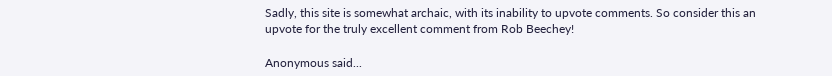Sadly, this site is somewhat archaic, with its inability to upvote comments. So consider this an upvote for the truly excellent comment from Rob Beechey!

Anonymous said...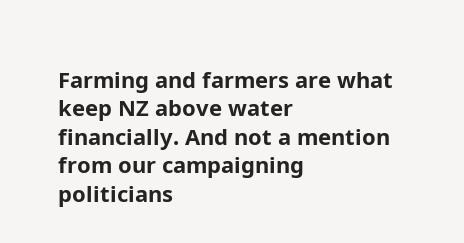Farming and farmers are what keep NZ above water financially. And not a mention from our campaigning politicians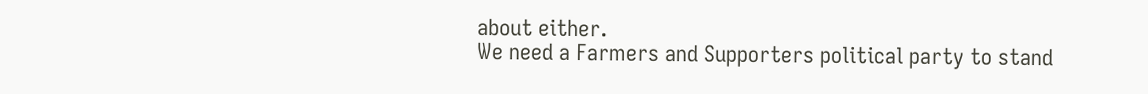about either.
We need a Farmers and Supporters political party to stand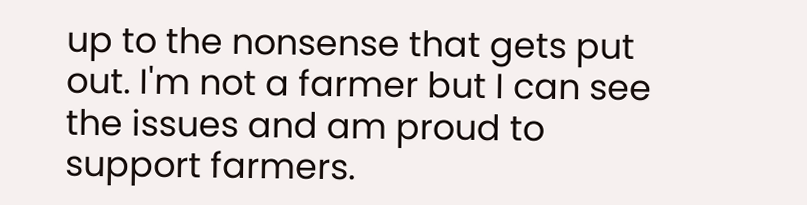up to the nonsense that gets put out. I'm not a farmer but I can see the issues and am proud to support farmers.